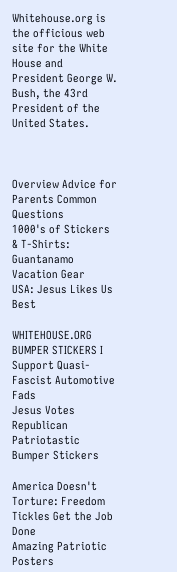Whitehouse.org is the officious web site for the White House and President George W. Bush, the 43rd President of the United States.



Overview Advice for Parents Common Questions
1000's of Stickers & T-Shirts:
Guantanamo Vacation Gear
USA: Jesus Likes Us Best

WHITEHOUSE.ORG BUMPER STICKERS I Support Quasi-Fascist Automotive Fads
Jesus Votes Republican
Patriotastic Bumper Stickers

America Doesn't Torture: Freedom Tickles Get the Job Done
Amazing Patriotic Posters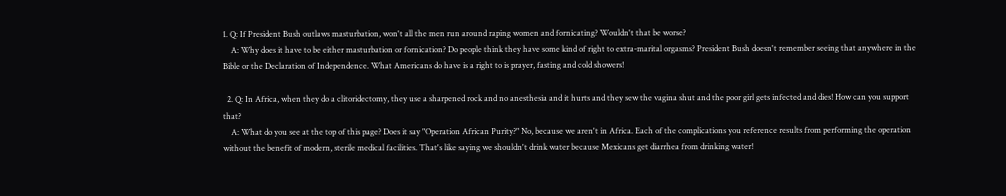1. Q: If President Bush outlaws masturbation, won't all the men run around raping women and fornicating? Wouldn't that be worse?
    A: Why does it have to be either masturbation or fornication? Do people think they have some kind of right to extra-marital orgasms? President Bush doesn't remember seeing that anywhere in the Bible or the Declaration of Independence. What Americans do have is a right to is prayer, fasting and cold showers!

  2. Q: In Africa, when they do a clitoridectomy, they use a sharpened rock and no anesthesia and it hurts and they sew the vagina shut and the poor girl gets infected and dies! How can you support that?
    A: What do you see at the top of this page? Does it say "Operation African Purity?" No, because we aren't in Africa. Each of the complications you reference results from performing the operation without the benefit of modern, sterile medical facilities. That's like saying we shouldn't drink water because Mexicans get diarrhea from drinking water!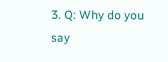3. Q: Why do you say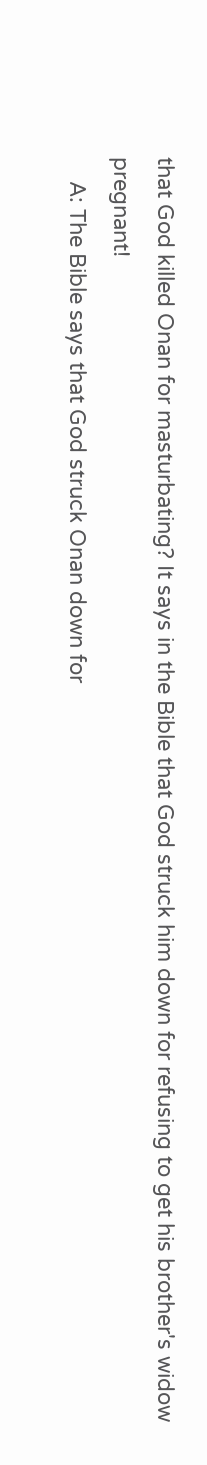that God killed Onan for masturbating? It says in the Bible that God struck him down for refusing to get his brother's widow pregnant!
    A: The Bible says that God struck Onan down for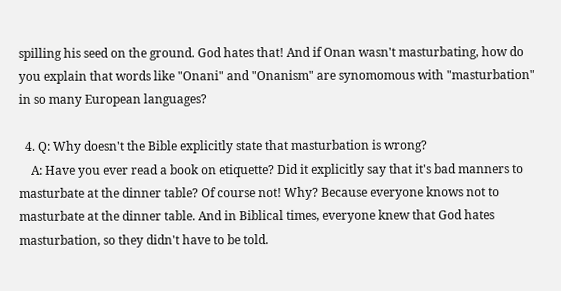spilling his seed on the ground. God hates that! And if Onan wasn't masturbating, how do you explain that words like "Onani" and "Onanism" are synomomous with "masturbation" in so many European languages?

  4. Q: Why doesn't the Bible explicitly state that masturbation is wrong?
    A: Have you ever read a book on etiquette? Did it explicitly say that it's bad manners to masturbate at the dinner table? Of course not! Why? Because everyone knows not to masturbate at the dinner table. And in Biblical times, everyone knew that God hates masturbation, so they didn't have to be told.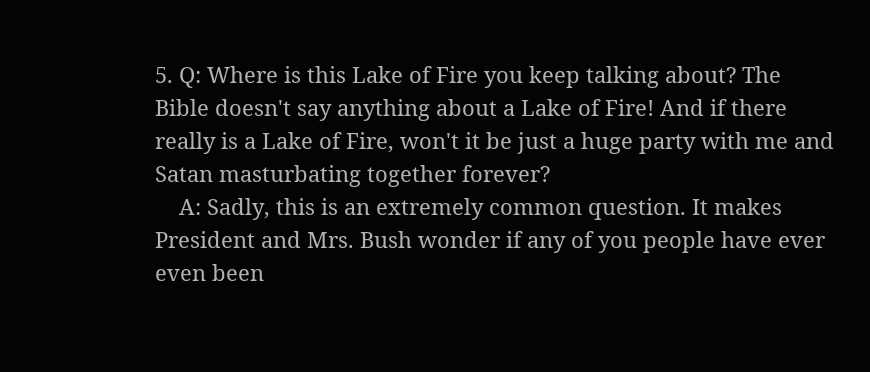5. Q: Where is this Lake of Fire you keep talking about? The Bible doesn't say anything about a Lake of Fire! And if there really is a Lake of Fire, won't it be just a huge party with me and Satan masturbating together forever?
    A: Sadly, this is an extremely common question. It makes President and Mrs. Bush wonder if any of you people have ever even been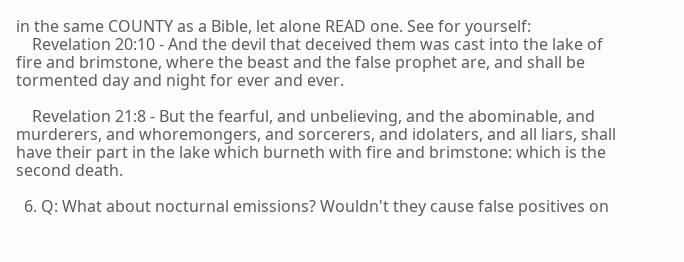in the same COUNTY as a Bible, let alone READ one. See for yourself:
    Revelation 20:10 - And the devil that deceived them was cast into the lake of fire and brimstone, where the beast and the false prophet are, and shall be tormented day and night for ever and ever.

    Revelation 21:8 - But the fearful, and unbelieving, and the abominable, and murderers, and whoremongers, and sorcerers, and idolaters, and all liars, shall have their part in the lake which burneth with fire and brimstone: which is the second death.

  6. Q: What about nocturnal emissions? Wouldn't they cause false positives on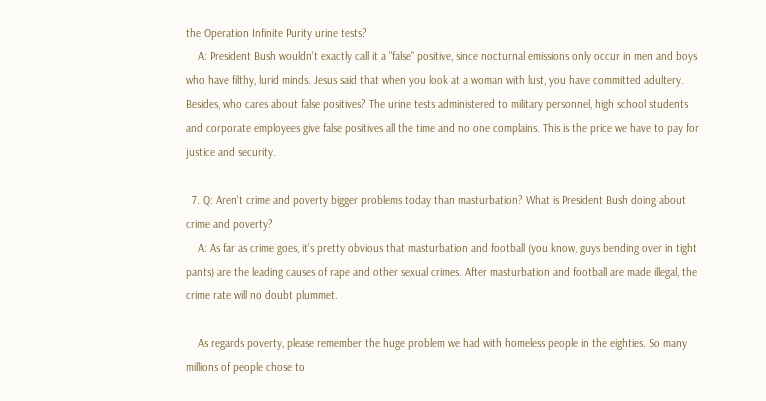the Operation Infinite Purity urine tests?
    A: President Bush wouldn't exactly call it a "false" positive, since nocturnal emissions only occur in men and boys who have filthy, lurid minds. Jesus said that when you look at a woman with lust, you have committed adultery. Besides, who cares about false positives? The urine tests administered to military personnel, high school students and corporate employees give false positives all the time and no one complains. This is the price we have to pay for justice and security.

  7. Q: Aren't crime and poverty bigger problems today than masturbation? What is President Bush doing about crime and poverty?
    A: As far as crime goes, it's pretty obvious that masturbation and football (you know, guys bending over in tight pants) are the leading causes of rape and other sexual crimes. After masturbation and football are made illegal, the crime rate will no doubt plummet.

    As regards poverty, please remember the huge problem we had with homeless people in the eighties. So many millions of people chose to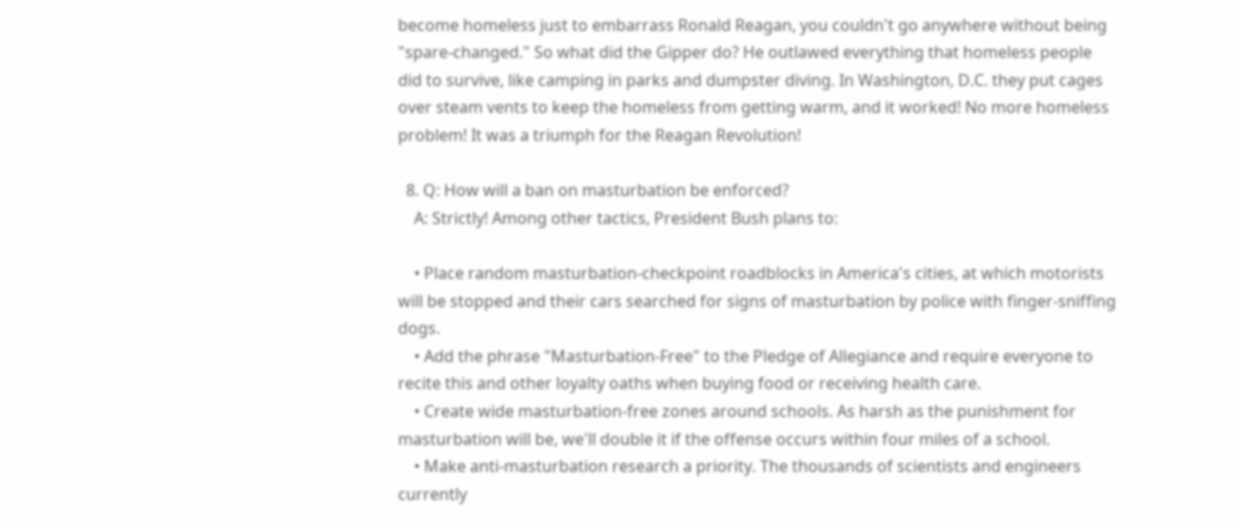become homeless just to embarrass Ronald Reagan, you couldn't go anywhere without being "spare-changed." So what did the Gipper do? He outlawed everything that homeless people did to survive, like camping in parks and dumpster diving. In Washington, D.C. they put cages over steam vents to keep the homeless from getting warm, and it worked! No more homeless problem! It was a triumph for the Reagan Revolution!

  8. Q: How will a ban on masturbation be enforced?
    A: Strictly! Among other tactics, President Bush plans to:

    • Place random masturbation-checkpoint roadblocks in America's cities, at which motorists will be stopped and their cars searched for signs of masturbation by police with finger-sniffing dogs.
    • Add the phrase "Masturbation-Free" to the Pledge of Allegiance and require everyone to recite this and other loyalty oaths when buying food or receiving health care.
    • Create wide masturbation-free zones around schools. As harsh as the punishment for masturbation will be, we'll double it if the offense occurs within four miles of a school.
    • Make anti-masturbation research a priority. The thousands of scientists and engineers currently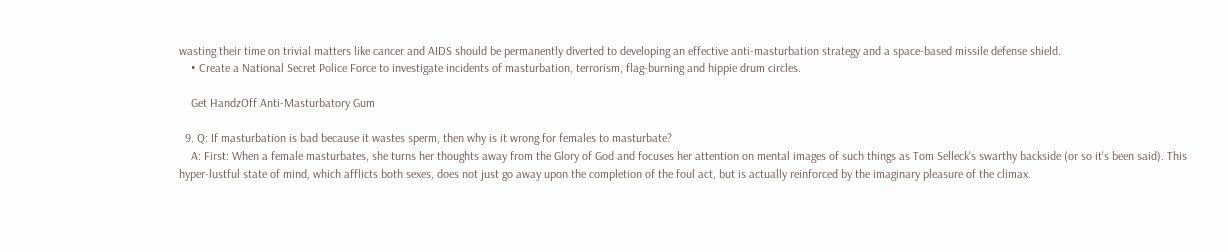wasting their time on trivial matters like cancer and AIDS should be permanently diverted to developing an effective anti-masturbation strategy and a space-based missile defense shield.
    • Create a National Secret Police Force to investigate incidents of masturbation, terrorism, flag-burning and hippie drum circles.

    Get HandzOff Anti-Masturbatory Gum

  9. Q: If masturbation is bad because it wastes sperm, then why is it wrong for females to masturbate?
    A: First: When a female masturbates, she turns her thoughts away from the Glory of God and focuses her attention on mental images of such things as Tom Selleck's swarthy backside (or so it's been said). This hyper-lustful state of mind, which afflicts both sexes, does not just go away upon the completion of the foul act, but is actually reinforced by the imaginary pleasure of the climax.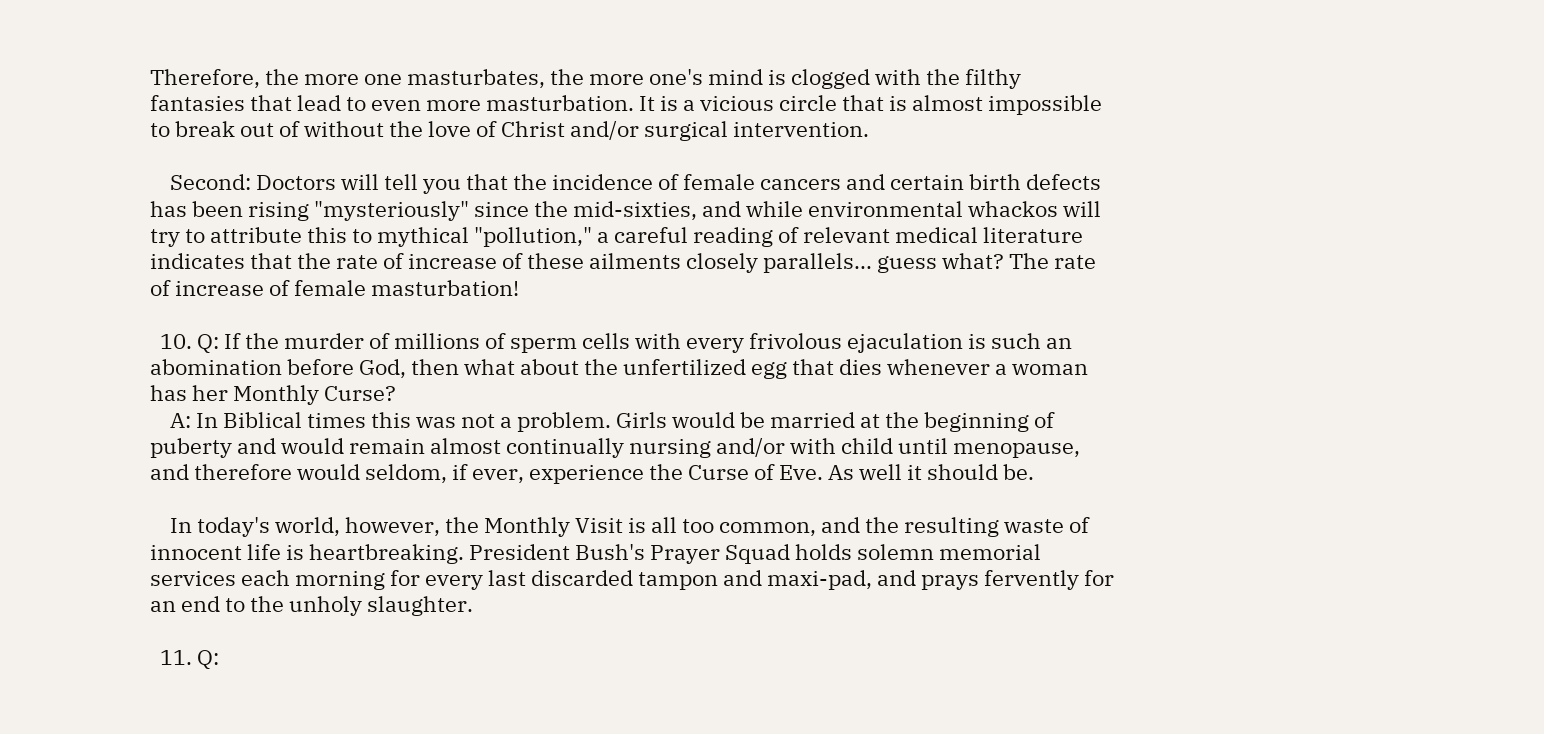Therefore, the more one masturbates, the more one's mind is clogged with the filthy fantasies that lead to even more masturbation. It is a vicious circle that is almost impossible to break out of without the love of Christ and/or surgical intervention.

    Second: Doctors will tell you that the incidence of female cancers and certain birth defects has been rising "mysteriously" since the mid-sixties, and while environmental whackos will try to attribute this to mythical "pollution," a careful reading of relevant medical literature indicates that the rate of increase of these ailments closely parallels... guess what? The rate of increase of female masturbation!

  10. Q: If the murder of millions of sperm cells with every frivolous ejaculation is such an abomination before God, then what about the unfertilized egg that dies whenever a woman has her Monthly Curse?
    A: In Biblical times this was not a problem. Girls would be married at the beginning of puberty and would remain almost continually nursing and/or with child until menopause, and therefore would seldom, if ever, experience the Curse of Eve. As well it should be.

    In today's world, however, the Monthly Visit is all too common, and the resulting waste of innocent life is heartbreaking. President Bush's Prayer Squad holds solemn memorial services each morning for every last discarded tampon and maxi-pad, and prays fervently for an end to the unholy slaughter.

  11. Q: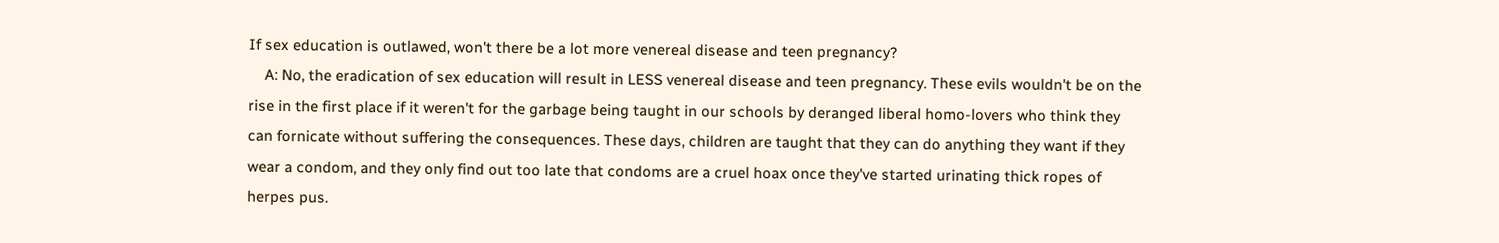If sex education is outlawed, won't there be a lot more venereal disease and teen pregnancy?
    A: No, the eradication of sex education will result in LESS venereal disease and teen pregnancy. These evils wouldn't be on the rise in the first place if it weren't for the garbage being taught in our schools by deranged liberal homo-lovers who think they can fornicate without suffering the consequences. These days, children are taught that they can do anything they want if they wear a condom, and they only find out too late that condoms are a cruel hoax once they've started urinating thick ropes of herpes pus.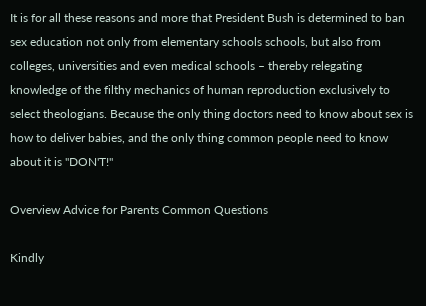It is for all these reasons and more that President Bush is determined to ban sex education not only from elementary schools schools, but also from colleges, universities and even medical schools – thereby relegating knowledge of the filthy mechanics of human reproduction exclusively to select theologians. Because the only thing doctors need to know about sex is how to deliver babies, and the only thing common people need to know about it is "DON'T!"

Overview Advice for Parents Common Questions

Kindly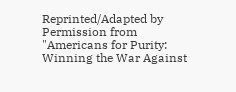Reprinted/Adapted by Permission from "Americans for Purity: Winning the War Against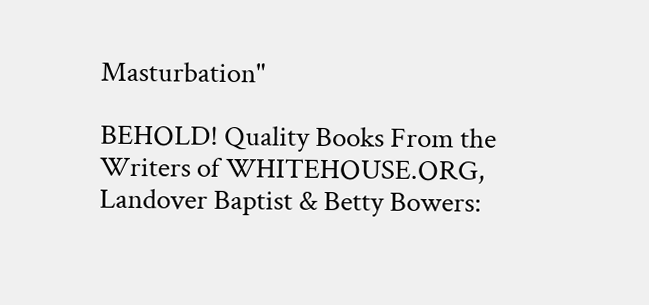Masturbation"

BEHOLD! Quality Books From the Writers of WHITEHOUSE.ORG, Landover Baptist & Betty Bowers: